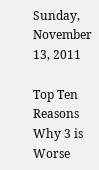Sunday, November 13, 2011

Top Ten Reasons Why 3 is Worse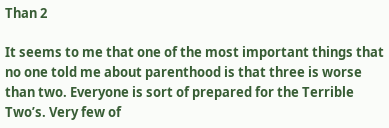Than 2

It seems to me that one of the most important things that no one told me about parenthood is that three is worse than two. Everyone is sort of prepared for the Terrible Two’s. Very few of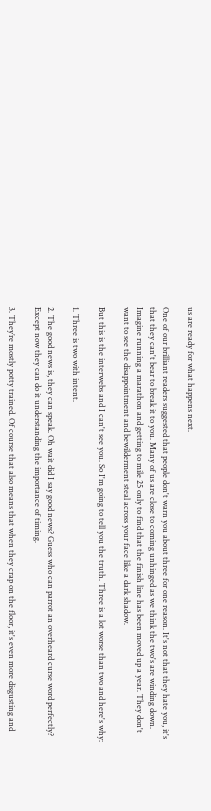us are ready for what happens next.

One of our brilliant readers suggested that people don't warn you about three for one reason. It's not that they hate you, it's that they can't bear to break it to you. Many of us are close to coming unhinged as we think the two's are winding down. Imagine running a marathon and getting to mile 25 only to find that the finish line has been moved up a year. They don't want to see the disappointment and bewilderment steal across your face like a dark shadow.

But this is the interwebs and I can't see you. So I'm going to tell you the truth. Three is a lot worse than two and here's why:

1. Three is two with intent.

2. The good news is, they can speak. Oh wait did I say good news? Guess who can parrot an overheard curse word perfectly? Except now they can do it understanding the importance of timing.

3. They’re mostly potty trained. Of course that also means that when they crap on the floor, it's even more disgusting and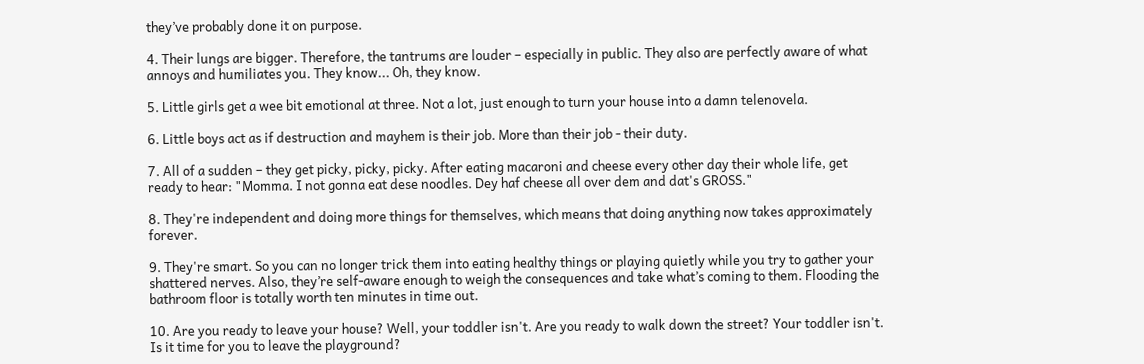they’ve probably done it on purpose.

4. Their lungs are bigger. Therefore, the tantrums are louder – especially in public. They also are perfectly aware of what annoys and humiliates you. They know... Oh, they know.

5. Little girls get a wee bit emotional at three. Not a lot, just enough to turn your house into a damn telenovela.

6. Little boys act as if destruction and mayhem is their job. More than their job - their duty.

7. All of a sudden – they get picky, picky, picky. After eating macaroni and cheese every other day their whole life, get ready to hear: "Momma. I not gonna eat dese noodles. Dey haf cheese all over dem and dat's GROSS."

8. They're independent and doing more things for themselves, which means that doing anything now takes approximately forever.

9. They're smart. So you can no longer trick them into eating healthy things or playing quietly while you try to gather your shattered nerves. Also, they’re self-aware enough to weigh the consequences and take what’s coming to them. Flooding the bathroom floor is totally worth ten minutes in time out.

10. Are you ready to leave your house? Well, your toddler isn't. Are you ready to walk down the street? Your toddler isn't. Is it time for you to leave the playground?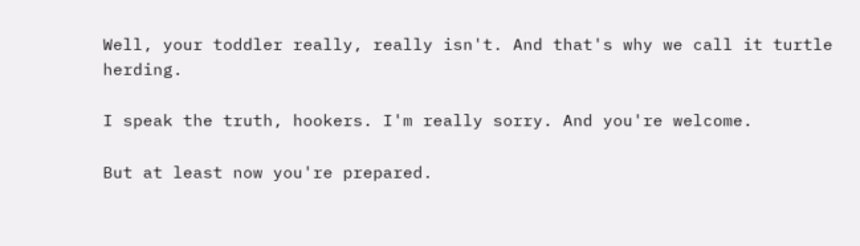Well, your toddler really, really isn't. And that's why we call it turtle herding.

I speak the truth, hookers. I'm really sorry. And you're welcome.

But at least now you're prepared.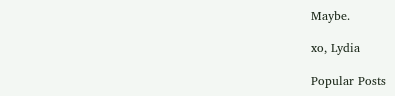Maybe.

xo, Lydia

Popular Posts